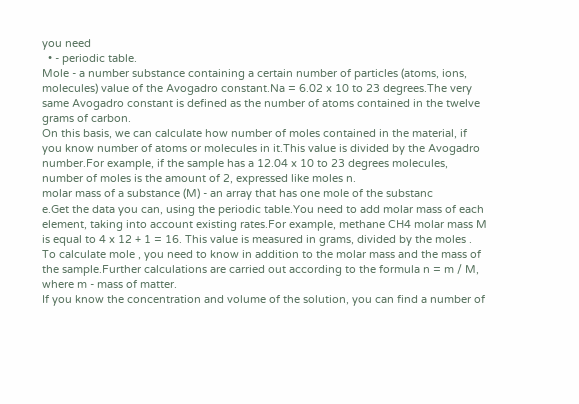you need
  • - periodic table.
Mole - a number substance containing a certain number of particles (atoms, ions, molecules) value of the Avogadro constant.Na = 6.02 x 10 to 23 degrees.The very same Avogadro constant is defined as the number of atoms contained in the twelve grams of carbon.
On this basis, we can calculate how number of moles contained in the material, if you know number of atoms or molecules in it.This value is divided by the Avogadro number.For example, if the sample has a 12.04 x 10 to 23 degrees molecules, number of moles is the amount of 2, expressed like moles n.
molar mass of a substance (M) - an array that has one mole of the substanc
e.Get the data you can, using the periodic table.You need to add molar mass of each element, taking into account existing rates.For example, methane CH4 molar mass M is equal to 4 x 12 + 1 = 16. This value is measured in grams, divided by the moles .
To calculate mole , you need to know in addition to the molar mass and the mass of the sample.Further calculations are carried out according to the formula n = m / M, where m - mass of matter.
If you know the concentration and volume of the solution, you can find a number of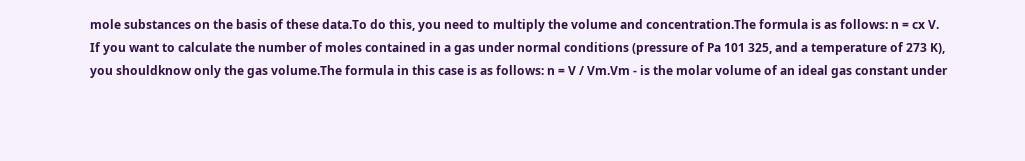mole substances on the basis of these data.To do this, you need to multiply the volume and concentration.The formula is as follows: n = cx V.
If you want to calculate the number of moles contained in a gas under normal conditions (pressure of Pa 101 325, and a temperature of 273 K), you shouldknow only the gas volume.The formula in this case is as follows: n = V / Vm.Vm - is the molar volume of an ideal gas constant under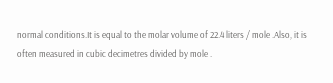normal conditions.It is equal to the molar volume of 22.4 liters / mole .Also, it is often measured in cubic decimetres divided by mole .